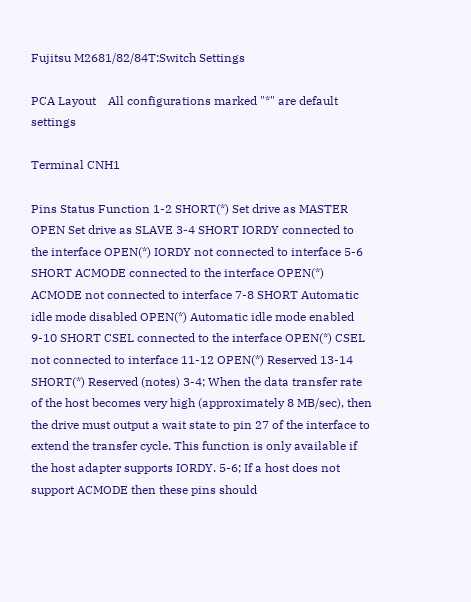Fujitsu M2681/82/84T:Switch Settings

PCA Layout    All configurations marked "*" are default settings

Terminal CNH1

Pins Status Function 1-2 SHORT(*) Set drive as MASTER OPEN Set drive as SLAVE 3-4 SHORT IORDY connected to the interface OPEN(*) IORDY not connected to interface 5-6 SHORT ACMODE connected to the interface OPEN(*) ACMODE not connected to interface 7-8 SHORT Automatic idle mode disabled OPEN(*) Automatic idle mode enabled 9-10 SHORT CSEL connected to the interface OPEN(*) CSEL not connected to interface 11-12 OPEN(*) Reserved 13-14 SHORT(*) Reserved (notes) 3-4; When the data transfer rate of the host becomes very high (approximately 8 MB/sec), then the drive must output a wait state to pin 27 of the interface to extend the transfer cycle. This function is only available if the host adapter supports IORDY. 5-6; If a host does not support ACMODE then these pins should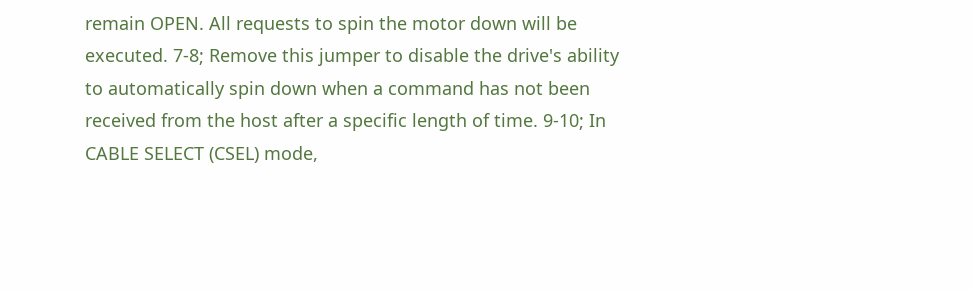remain OPEN. All requests to spin the motor down will be executed. 7-8; Remove this jumper to disable the drive's ability to automatically spin down when a command has not been received from the host after a specific length of time. 9-10; In CABLE SELECT (CSEL) mode,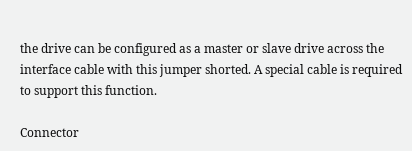the drive can be configured as a master or slave drive across the interface cable with this jumper shorted. A special cable is required to support this function.

Connector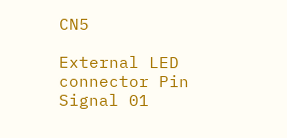CN5

External LED connector Pin Signal 01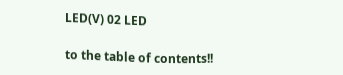LED(V) 02 LED

to the table of contents!!